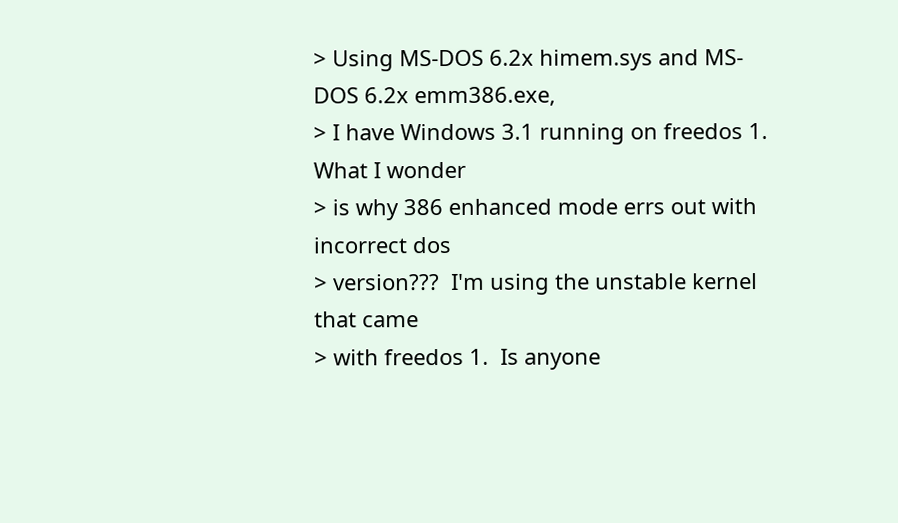> Using MS-DOS 6.2x himem.sys and MS-DOS 6.2x emm386.exe,
> I have Windows 3.1 running on freedos 1.  What I wonder
> is why 386 enhanced mode errs out with incorrect dos
> version???  I'm using the unstable kernel that came
> with freedos 1.  Is anyone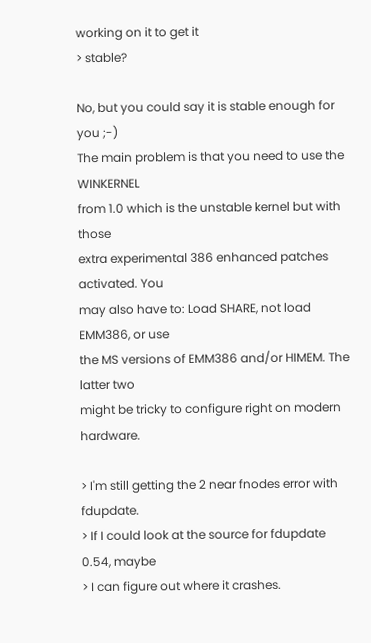working on it to get it
> stable?

No, but you could say it is stable enough for you ;-)
The main problem is that you need to use the WINKERNEL
from 1.0 which is the unstable kernel but with those
extra experimental 386 enhanced patches activated. You
may also have to: Load SHARE, not load EMM386, or use
the MS versions of EMM386 and/or HIMEM. The latter two
might be tricky to configure right on modern hardware.

> I'm still getting the 2 near fnodes error with fdupdate.
> If I could look at the source for fdupdate 0.54, maybe
> I can figure out where it crashes.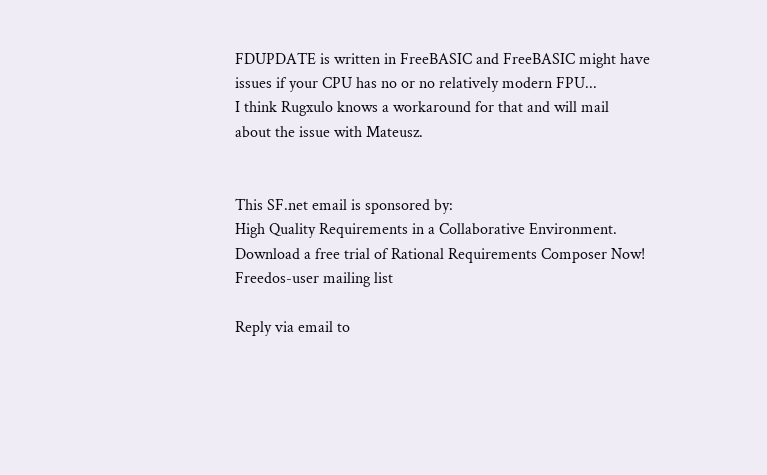FDUPDATE is written in FreeBASIC and FreeBASIC might have
issues if your CPU has no or no relatively modern FPU...
I think Rugxulo knows a workaround for that and will mail
about the issue with Mateusz.


This SF.net email is sponsored by:
High Quality Requirements in a Collaborative Environment.
Download a free trial of Rational Requirements Composer Now!
Freedos-user mailing list

Reply via email to